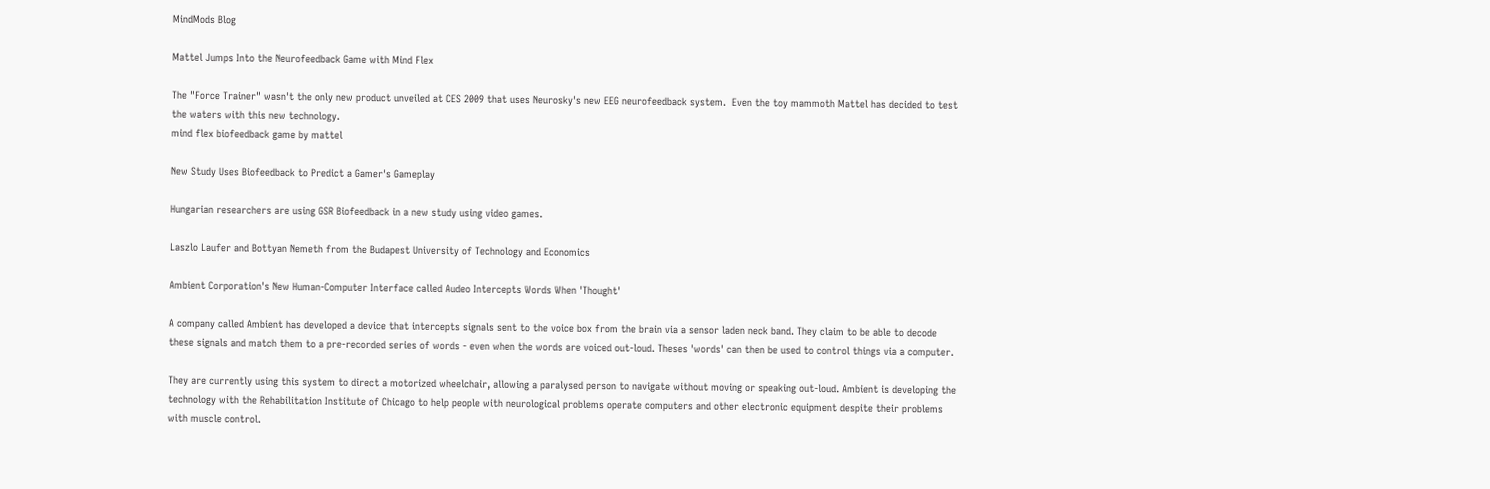MindMods Blog

Mattel Jumps Into the Neurofeedback Game with Mind Flex

The "Force Trainer" wasn't the only new product unveiled at CES 2009 that uses Neurosky's new EEG neurofeedback system.  Even the toy mammoth Mattel has decided to test the waters with this new technology.
mind flex biofeedback game by mattel

New Study Uses Biofeedback to Predict a Gamer's Gameplay

Hungarian researchers are using GSR Biofeedback in a new study using video games.

Laszlo Laufer and Bottyan Nemeth from the Budapest University of Technology and Economics

Ambient Corporation's New Human-Computer Interface called Audeo Intercepts Words When 'Thought'

A company called Ambient has developed a device that intercepts signals sent to the voice box from the brain via a sensor laden neck band. They claim to be able to decode these signals and match them to a pre-recorded series of words - even when the words are voiced out-loud. Theses 'words' can then be used to control things via a computer.

They are currently using this system to direct a motorized wheelchair, allowing a paralysed person to navigate without moving or speaking out-loud. Ambient is developing the technology with the Rehabilitation Institute of Chicago to help people with neurological problems operate computers and other electronic equipment despite their problems with muscle control.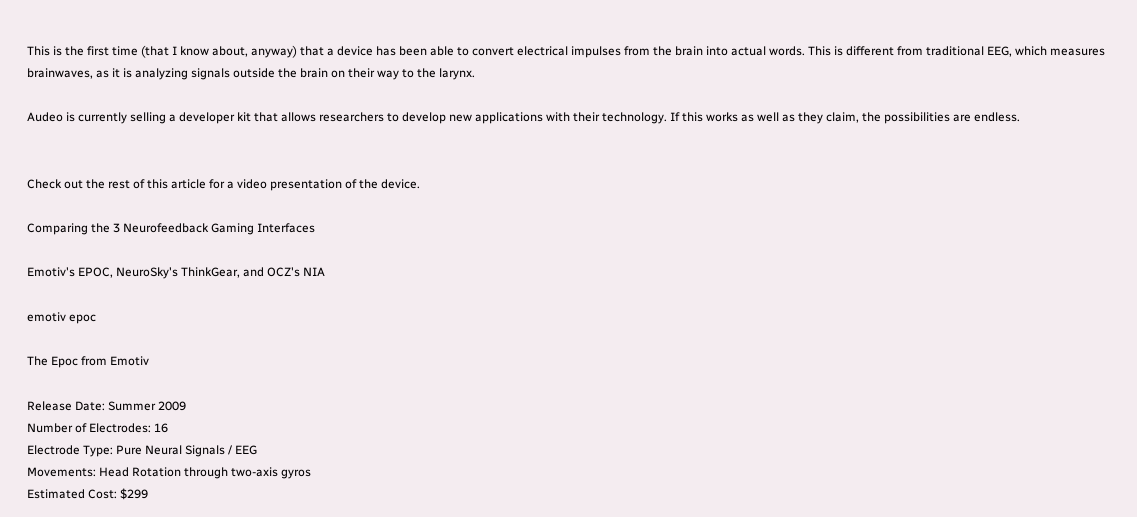This is the first time (that I know about, anyway) that a device has been able to convert electrical impulses from the brain into actual words. This is different from traditional EEG, which measures brainwaves, as it is analyzing signals outside the brain on their way to the larynx.

Audeo is currently selling a developer kit that allows researchers to develop new applications with their technology. If this works as well as they claim, the possibilities are endless.


Check out the rest of this article for a video presentation of the device.

Comparing the 3 Neurofeedback Gaming Interfaces

Emotiv's EPOC, NeuroSky's ThinkGear, and OCZ's NIA

emotiv epoc

The Epoc from Emotiv

Release Date: Summer 2009
Number of Electrodes: 16
Electrode Type: Pure Neural Signals / EEG
Movements: Head Rotation through two-axis gyros
Estimated Cost: $299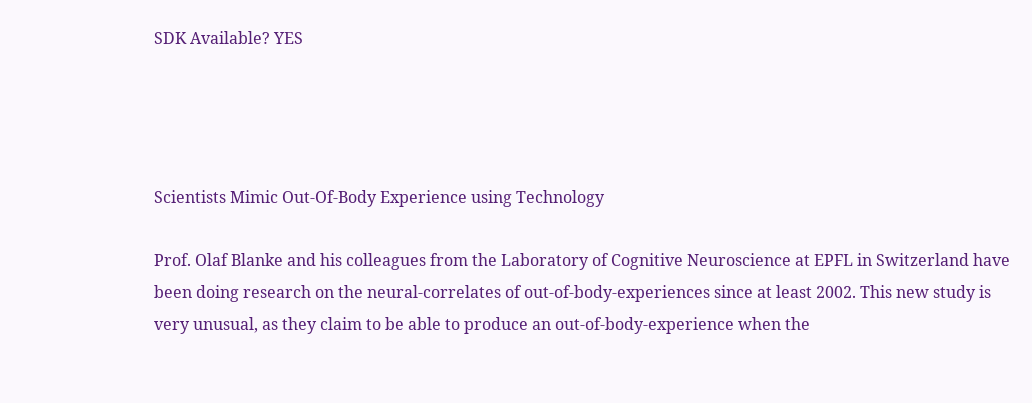SDK Available? YES




Scientists Mimic Out-Of-Body Experience using Technology

Prof. Olaf Blanke and his colleagues from the Laboratory of Cognitive Neuroscience at EPFL in Switzerland have been doing research on the neural-correlates of out-of-body-experiences since at least 2002. This new study is very unusual, as they claim to be able to produce an out-of-body-experience when the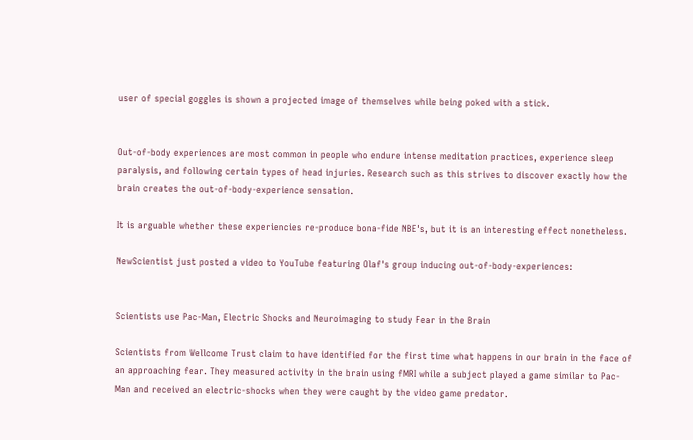user of special goggles is shown a projected image of themselves while being poked with a stick.


Out-of-body experiences are most common in people who endure intense meditation practices, experience sleep paralysis, and following certain types of head injuries. Research such as this strives to discover exactly how the brain creates the out-of-body-experience sensation.

It is arguable whether these experiencies re-produce bona-fide NBE's, but it is an interesting effect nonetheless.

NewScientist just posted a video to YouTube featuring Olaf's group inducing out-of-body-experiences:


Scientists use Pac-Man, Electric Shocks and Neuroimaging to study Fear in the Brain

Scientists from Wellcome Trust claim to have identified for the first time what happens in our brain in the face of an approaching fear. They measured activity in the brain using fMRI while a subject played a game similar to Pac-Man and received an electric-shocks when they were caught by the video game predator.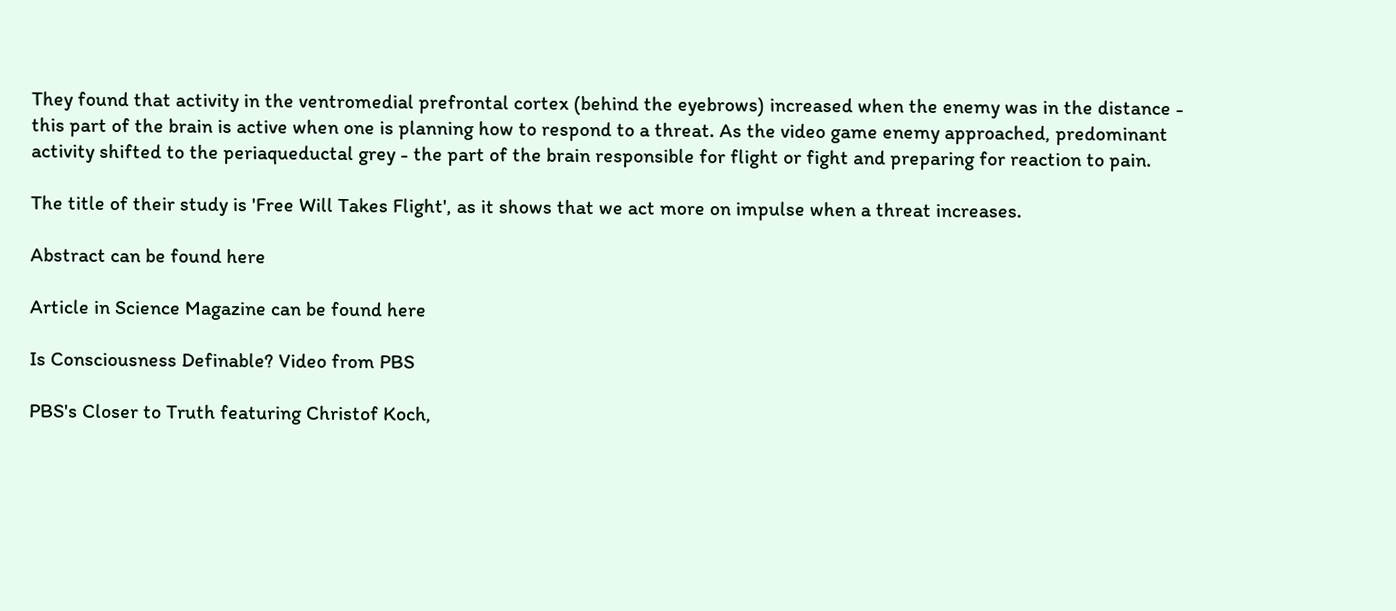They found that activity in the ventromedial prefrontal cortex (behind the eyebrows) increased when the enemy was in the distance - this part of the brain is active when one is planning how to respond to a threat. As the video game enemy approached, predominant activity shifted to the periaqueductal grey - the part of the brain responsible for flight or fight and preparing for reaction to pain.

The title of their study is 'Free Will Takes Flight', as it shows that we act more on impulse when a threat increases.

Abstract can be found here

Article in Science Magazine can be found here

Is Consciousness Definable? Video from PBS

PBS's Closer to Truth featuring Christof Koch,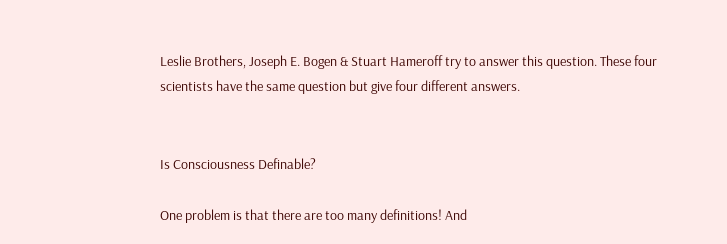Leslie Brothers, Joseph E. Bogen & Stuart Hameroff try to answer this question. These four scientists have the same question but give four different answers.


Is Consciousness Definable?

One problem is that there are too many definitions! And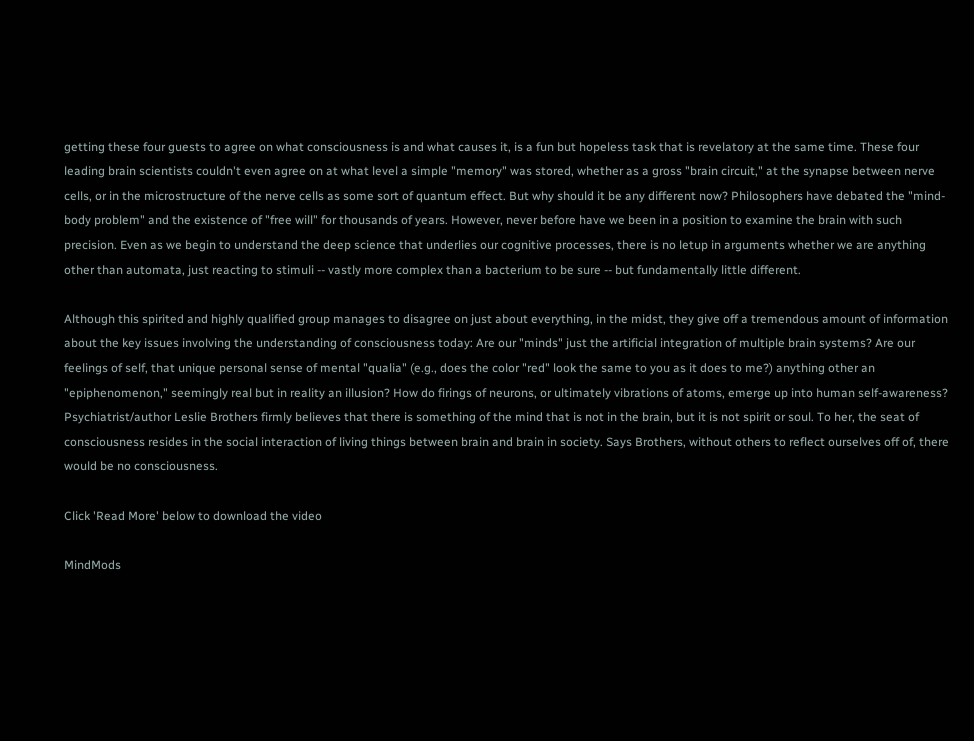getting these four guests to agree on what consciousness is and what causes it, is a fun but hopeless task that is revelatory at the same time. These four leading brain scientists couldn't even agree on at what level a simple "memory" was stored, whether as a gross "brain circuit," at the synapse between nerve cells, or in the microstructure of the nerve cells as some sort of quantum effect. But why should it be any different now? Philosophers have debated the "mind-body problem" and the existence of "free will" for thousands of years. However, never before have we been in a position to examine the brain with such precision. Even as we begin to understand the deep science that underlies our cognitive processes, there is no letup in arguments whether we are anything other than automata, just reacting to stimuli -- vastly more complex than a bacterium to be sure -- but fundamentally little different.

Although this spirited and highly qualified group manages to disagree on just about everything, in the midst, they give off a tremendous amount of information about the key issues involving the understanding of consciousness today: Are our "minds" just the artificial integration of multiple brain systems? Are our feelings of self, that unique personal sense of mental "qualia" (e.g., does the color "red" look the same to you as it does to me?) anything other an "epiphenomenon," seemingly real but in reality an illusion? How do firings of neurons, or ultimately vibrations of atoms, emerge up into human self-awareness? Psychiatrist/author Leslie Brothers firmly believes that there is something of the mind that is not in the brain, but it is not spirit or soul. To her, the seat of consciousness resides in the social interaction of living things between brain and brain in society. Says Brothers, without others to reflect ourselves off of, there would be no consciousness.

Click 'Read More' below to download the video

MindMods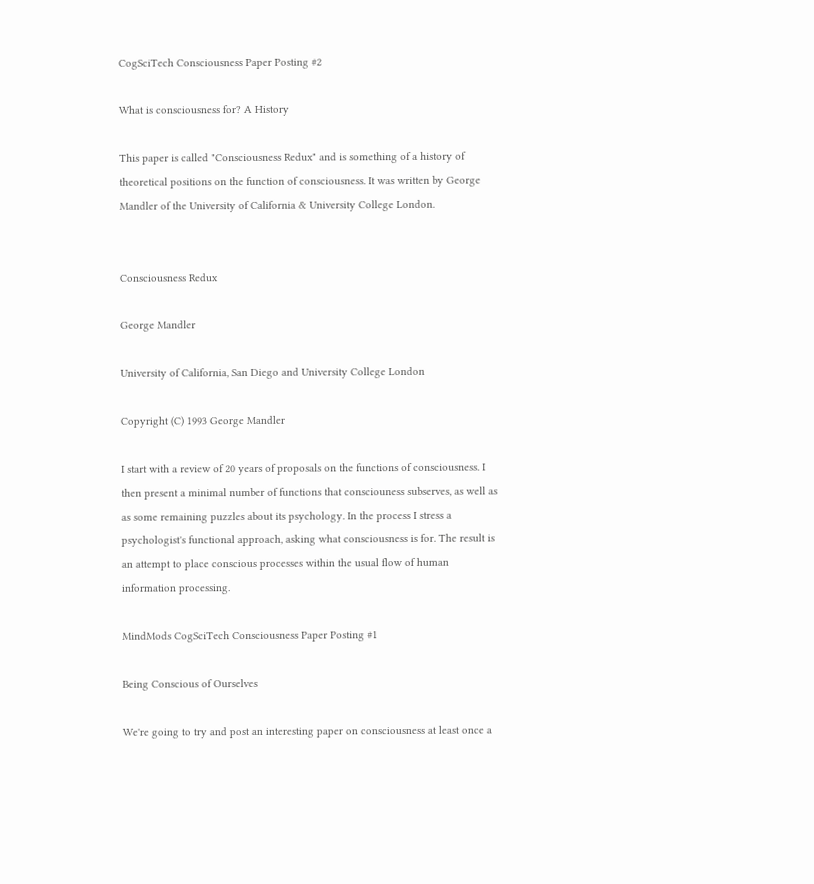CogSciTech Consciousness Paper Posting #2

What is consciousness for? A History

This paper is called "Consciousness Redux" and is something of a history of theoretical positions on the function of consciousness. It was written by George Mandler of the University of California & University College London.


Consciousness Redux

George Mandler

University of California, San Diego and University College London

Copyright (C) 1993 George Mandler

I start with a review of 20 years of proposals on the functions of consciousness. I then present a minimal number of functions that consciouness subserves, as well as as some remaining puzzles about its psychology. In the process I stress a psychologist's functional approach, asking what consciousness is for. The result is an attempt to place conscious processes within the usual flow of human information processing.

MindMods CogSciTech Consciousness Paper Posting #1

Being Conscious of Ourselves

We're going to try and post an interesting paper on consciousness at least once a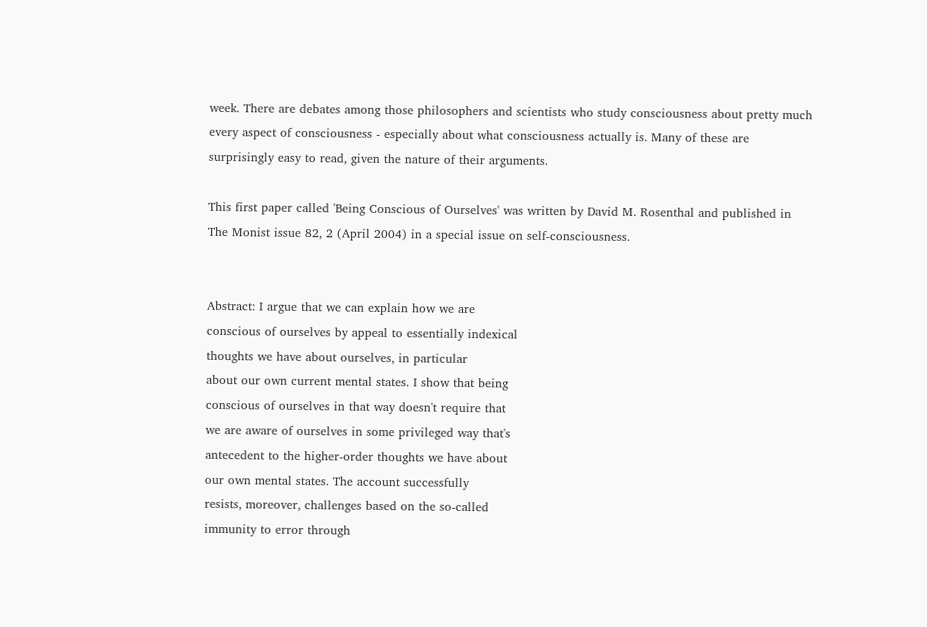week. There are debates among those philosophers and scientists who study consciousness about pretty much every aspect of consciousness - especially about what consciousness actually is. Many of these are surprisingly easy to read, given the nature of their arguments.

This first paper called 'Being Conscious of Ourselves' was written by David M. Rosenthal and published in The Monist issue 82, 2 (April 2004) in a special issue on self-consciousness.


Abstract: I argue that we can explain how we are
conscious of ourselves by appeal to essentially indexical
thoughts we have about ourselves, in particular
about our own current mental states. I show that being
conscious of ourselves in that way doesn't require that
we are aware of ourselves in some privileged way that's
antecedent to the higher-order thoughts we have about
our own mental states. The account successfully
resists, moreover, challenges based on the so-called
immunity to error through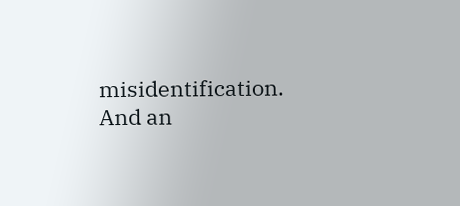misidentification. And an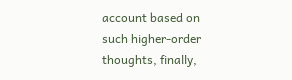account based on such higher-order thoughts, finally,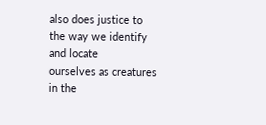also does justice to the way we identify and locate
ourselves as creatures in the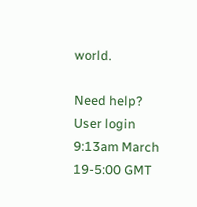world.

Need help?
User login
9:13am March 19-5:00 GMT